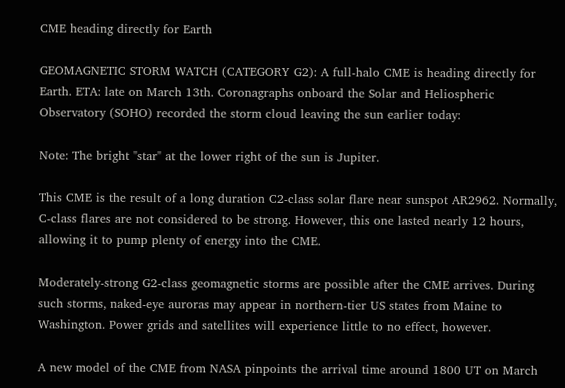CME heading directly for Earth

GEOMAGNETIC STORM WATCH (CATEGORY G2): A full-halo CME is heading directly for Earth. ETA: late on March 13th. Coronagraphs onboard the Solar and Heliospheric Observatory (SOHO) recorded the storm cloud leaving the sun earlier today:

Note: The bright "star" at the lower right of the sun is Jupiter.

This CME is the result of a long duration C2-class solar flare near sunspot AR2962. Normally, C-class flares are not considered to be strong. However, this one lasted nearly 12 hours, allowing it to pump plenty of energy into the CME.

Moderately-strong G2-class geomagnetic storms are possible after the CME arrives. During such storms, naked-eye auroras may appear in northern-tier US states from Maine to Washington. Power grids and satellites will experience little to no effect, however.

A new model of the CME from NASA pinpoints the arrival time around 1800 UT on March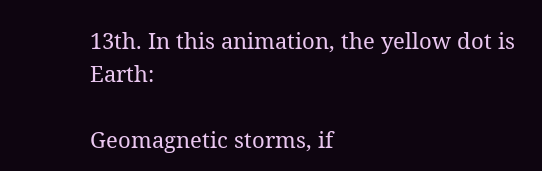13th. In this animation, the yellow dot is Earth:

Geomagnetic storms, if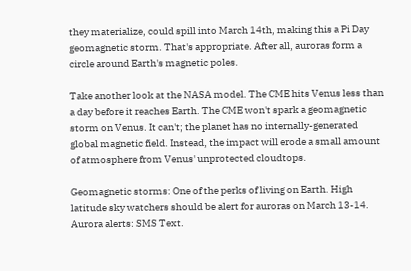they materialize, could spill into March 14th, making this a Pi Day geomagnetic storm. That's appropriate. After all, auroras form a circle around Earth's magnetic poles.

Take another look at the NASA model. The CME hits Venus less than a day before it reaches Earth. The CME won't spark a geomagnetic storm on Venus. It can't; the planet has no internally-generated global magnetic field. Instead, the impact will erode a small amount of atmosphere from Venus' unprotected cloudtops.

Geomagnetic storms: One of the perks of living on Earth. High latitude sky watchers should be alert for auroras on March 13-14. Aurora alerts: SMS Text.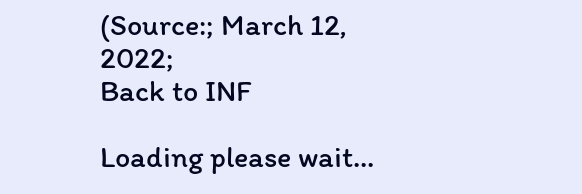(Source:; March 12, 2022;
Back to INF

Loading please wait...